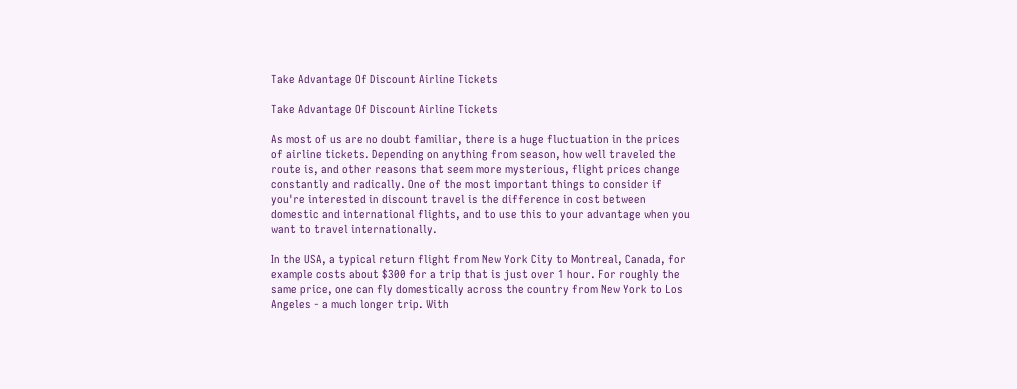Take Advantage Of Discount Airline Tickets

Take Advantage Of Discount Airline Tickets

As most of us are no doubt familiar, there is a huge fluctuation in the prices of airline tickets. Depending on anything from season, how well traveled the route is, and other reasons that seem more mysterious, flight prices change constantly and radically. One of the most important things to consider if you're interested in discount travel is the difference in cost between domestic and international flights, and to use this to your advantage when you want to travel internationally.

In the USA, a typical return flight from New York City to Montreal, Canada, for example costs about $300 for a trip that is just over 1 hour. For roughly the same price, one can fly domestically across the country from New York to Los Angeles - a much longer trip. With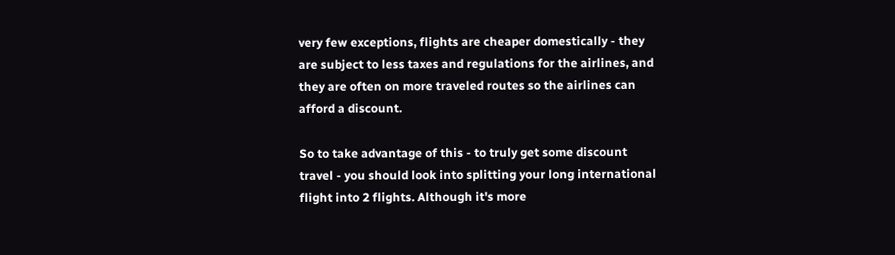very few exceptions, flights are cheaper domestically - they are subject to less taxes and regulations for the airlines, and they are often on more traveled routes so the airlines can afford a discount.

So to take advantage of this - to truly get some discount travel - you should look into splitting your long international flight into 2 flights. Although it's more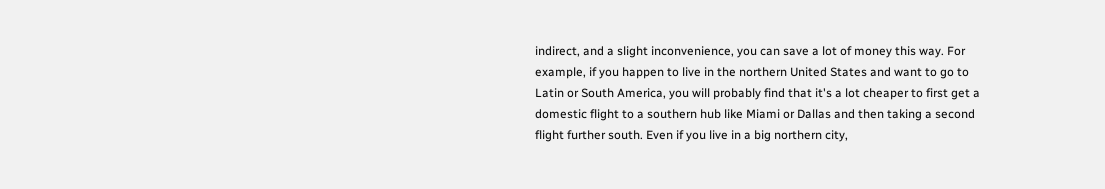indirect, and a slight inconvenience, you can save a lot of money this way. For example, if you happen to live in the northern United States and want to go to Latin or South America, you will probably find that it's a lot cheaper to first get a domestic flight to a southern hub like Miami or Dallas and then taking a second flight further south. Even if you live in a big northern city,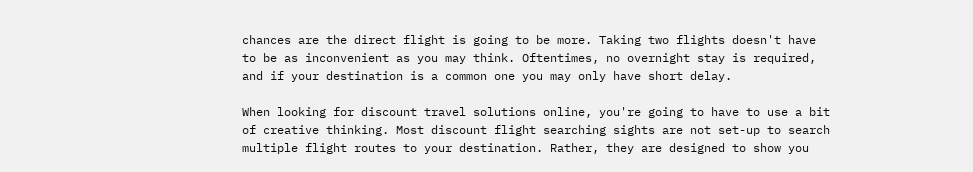chances are the direct flight is going to be more. Taking two flights doesn't have to be as inconvenient as you may think. Oftentimes, no overnight stay is required, and if your destination is a common one you may only have short delay.

When looking for discount travel solutions online, you're going to have to use a bit of creative thinking. Most discount flight searching sights are not set-up to search multiple flight routes to your destination. Rather, they are designed to show you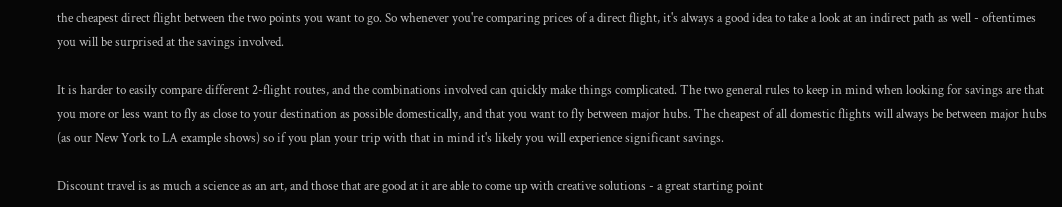the cheapest direct flight between the two points you want to go. So whenever you're comparing prices of a direct flight, it's always a good idea to take a look at an indirect path as well - oftentimes you will be surprised at the savings involved.

It is harder to easily compare different 2-flight routes, and the combinations involved can quickly make things complicated. The two general rules to keep in mind when looking for savings are that you more or less want to fly as close to your destination as possible domestically, and that you want to fly between major hubs. The cheapest of all domestic flights will always be between major hubs (as our New York to LA example shows) so if you plan your trip with that in mind it's likely you will experience significant savings.

Discount travel is as much a science as an art, and those that are good at it are able to come up with creative solutions - a great starting point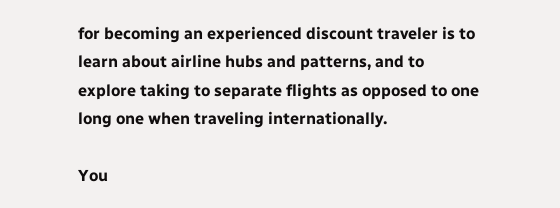for becoming an experienced discount traveler is to learn about airline hubs and patterns, and to explore taking to separate flights as opposed to one long one when traveling internationally.

You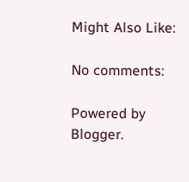Might Also Like:

No comments:

Powered by Blogger.